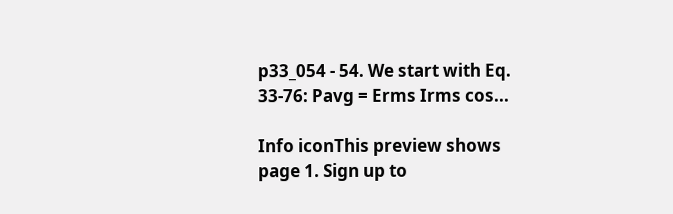p33_054 - 54. We start with Eq. 33-76: Pavg = Erms Irms cos...

Info iconThis preview shows page 1. Sign up to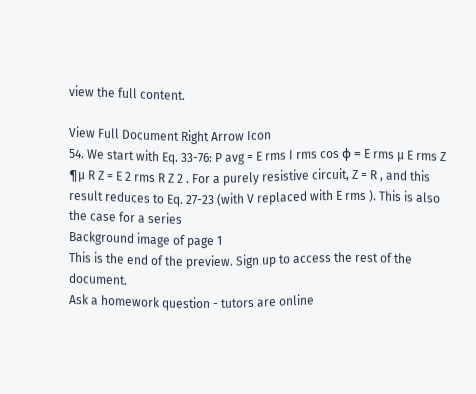view the full content.

View Full Document Right Arrow Icon
54. We start with Eq. 33-76: P avg = E rms I rms cos φ = E rms µ E rms Z ¶µ R Z = E 2 rms R Z 2 . For a purely resistive circuit, Z = R , and this result reduces to Eq. 27-23 (with V replaced with E rms ). This is also the case for a series
Background image of page 1
This is the end of the preview. Sign up to access the rest of the document.
Ask a homework question - tutors are online